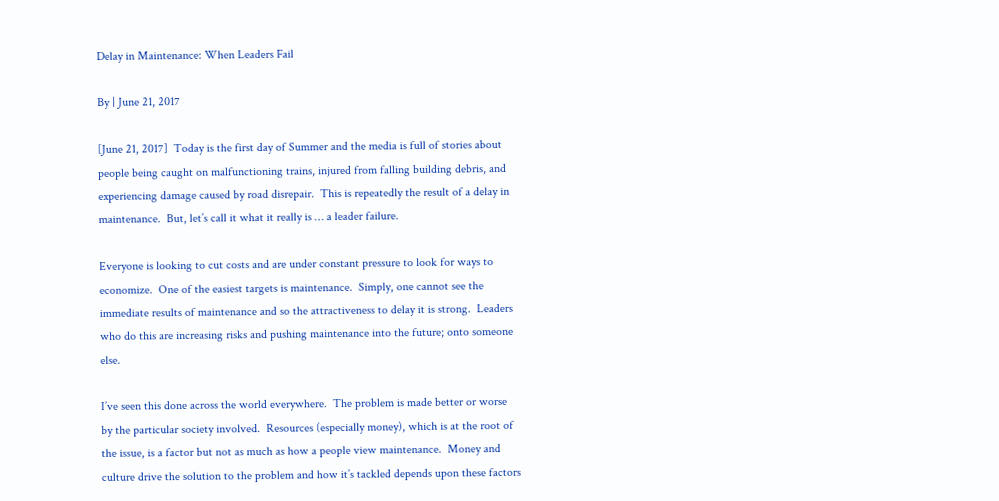Delay in Maintenance: When Leaders Fail

By | June 21, 2017

[June 21, 2017]  Today is the first day of Summer and the media is full of stories about people being caught on malfunctioning trains, injured from falling building debris, and experiencing damage caused by road disrepair.  This is repeatedly the result of a delay in maintenance.  But, let’s call it what it really is … a leader failure.

Everyone is looking to cut costs and are under constant pressure to look for ways to economize.  One of the easiest targets is maintenance.  Simply, one cannot see the immediate results of maintenance and so the attractiveness to delay it is strong.  Leaders who do this are increasing risks and pushing maintenance into the future; onto someone else.

I’ve seen this done across the world everywhere.  The problem is made better or worse by the particular society involved.  Resources (especially money), which is at the root of the issue, is a factor but not as much as how a people view maintenance.  Money and culture drive the solution to the problem and how it’s tackled depends upon these factors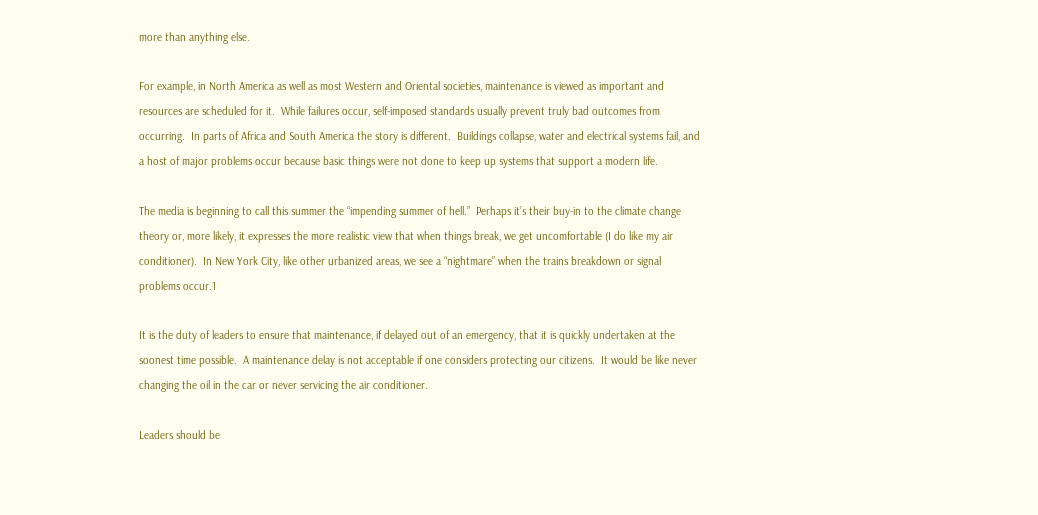more than anything else.

For example, in North America as well as most Western and Oriental societies, maintenance is viewed as important and resources are scheduled for it.  While failures occur, self-imposed standards usually prevent truly bad outcomes from occurring.  In parts of Africa and South America the story is different.  Buildings collapse, water and electrical systems fail, and a host of major problems occur because basic things were not done to keep up systems that support a modern life.

The media is beginning to call this summer the “impending summer of hell.”  Perhaps it’s their buy-in to the climate change theory or, more likely, it expresses the more realistic view that when things break, we get uncomfortable (I do like my air conditioner).  In New York City, like other urbanized areas, we see a “nightmare” when the trains breakdown or signal problems occur.1

It is the duty of leaders to ensure that maintenance, if delayed out of an emergency, that it is quickly undertaken at the soonest time possible.  A maintenance delay is not acceptable if one considers protecting our citizens.  It would be like never changing the oil in the car or never servicing the air conditioner.

Leaders should be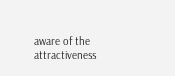aware of the attractiveness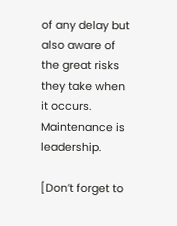of any delay but also aware of the great risks they take when it occurs.  Maintenance is leadership.

[Don’t forget to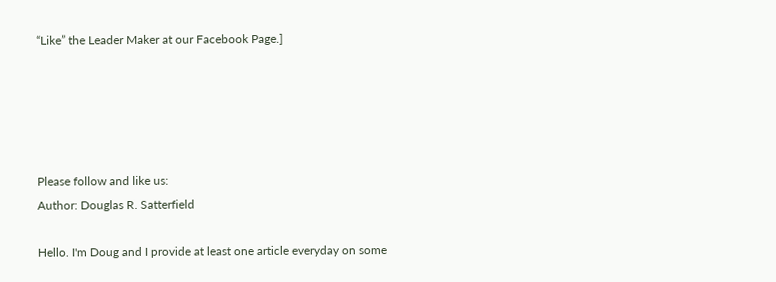“Like” the Leader Maker at our Facebook Page.]





Please follow and like us:
Author: Douglas R. Satterfield

Hello. I'm Doug and I provide at least one article everyday on some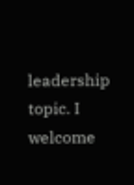leadership topic. I welcome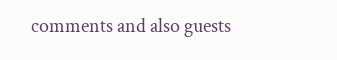comments and also guests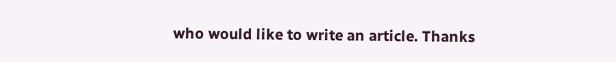who would like to write an article. Thanks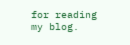for reading my blog.